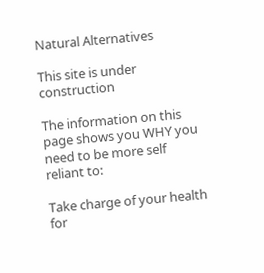Natural Alternatives

This site is under construction

The information on this page shows you WHY you need to be more self  reliant to:

Take charge of your health for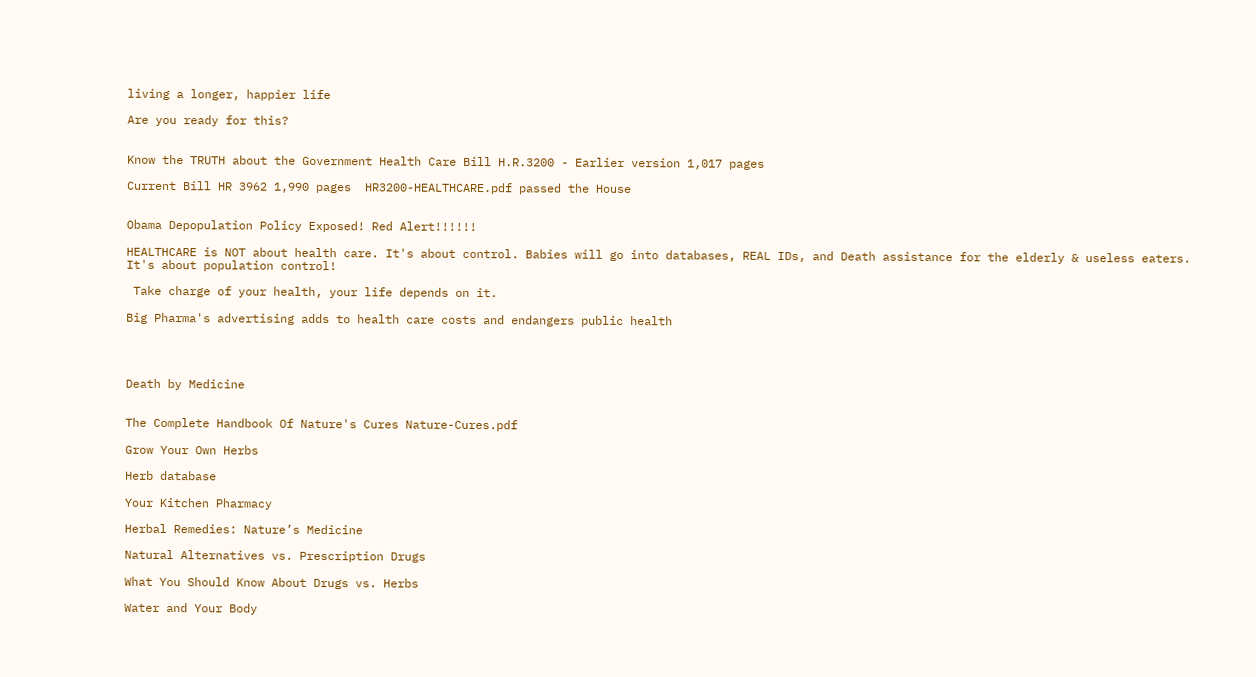living a longer, happier life

Are you ready for this?


Know the TRUTH about the Government Health Care Bill H.R.3200 - Earlier version 1,017 pages

Current Bill HR 3962 1,990 pages  HR3200-HEALTHCARE.pdf passed the House


Obama Depopulation Policy Exposed! Red Alert!!!!!!

HEALTHCARE is NOT about health care. It's about control. Babies will go into databases, REAL IDs, and Death assistance for the elderly & useless eaters. It's about population control!

 Take charge of your health, your life depends on it.

Big Pharma's advertising adds to health care costs and endangers public health




Death by Medicine


The Complete Handbook Of Nature's Cures Nature-Cures.pdf

Grow Your Own Herbs

Herb database

Your Kitchen Pharmacy

Herbal Remedies: Nature’s Medicine

Natural Alternatives vs. Prescription Drugs

What You Should Know About Drugs vs. Herbs

Water and Your Body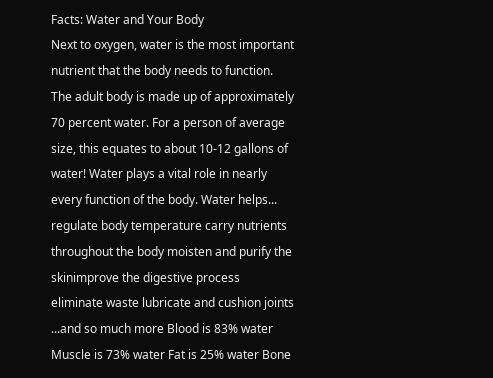Facts: Water and Your Body
Next to oxygen, water is the most important nutrient that the body needs to function. The adult body is made up of approximately 70 percent water. For a person of average size, this equates to about 10-12 gallons of water! Water plays a vital role in nearly every function of the body. Water helps... regulate body temperature carry nutrients throughout the body moisten and purify the skinimprove the digestive process eliminate waste lubricate and cushion joints ...and so much more Blood is 83% water Muscle is 73% water Fat is 25% water Bone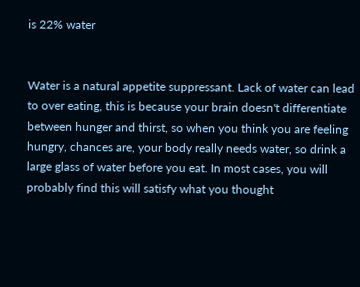is 22% water


Water is a natural appetite suppressant. Lack of water can lead to over eating, this is because your brain doesn't differentiate between hunger and thirst, so when you think you are feeling hungry, chances are, your body really needs water, so drink a large glass of water before you eat. In most cases, you will probably find this will satisfy what you thought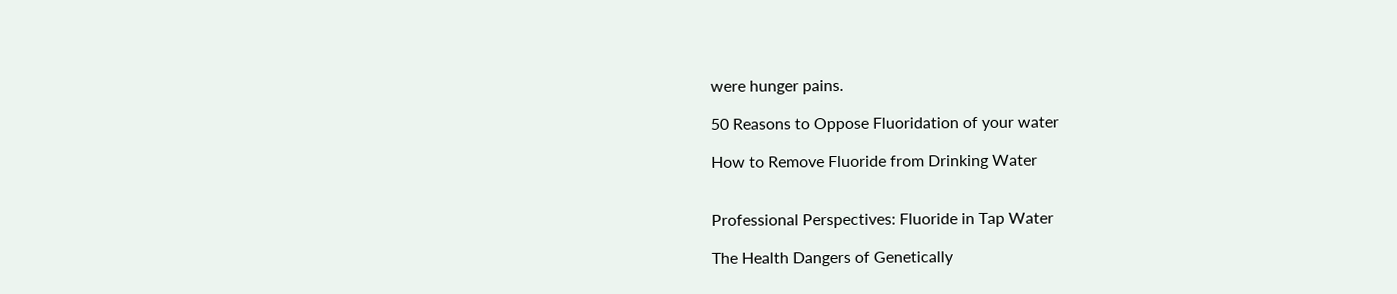were hunger pains.

50 Reasons to Oppose Fluoridation of your water

How to Remove Fluoride from Drinking Water


Professional Perspectives: Fluoride in Tap Water

The Health Dangers of Genetically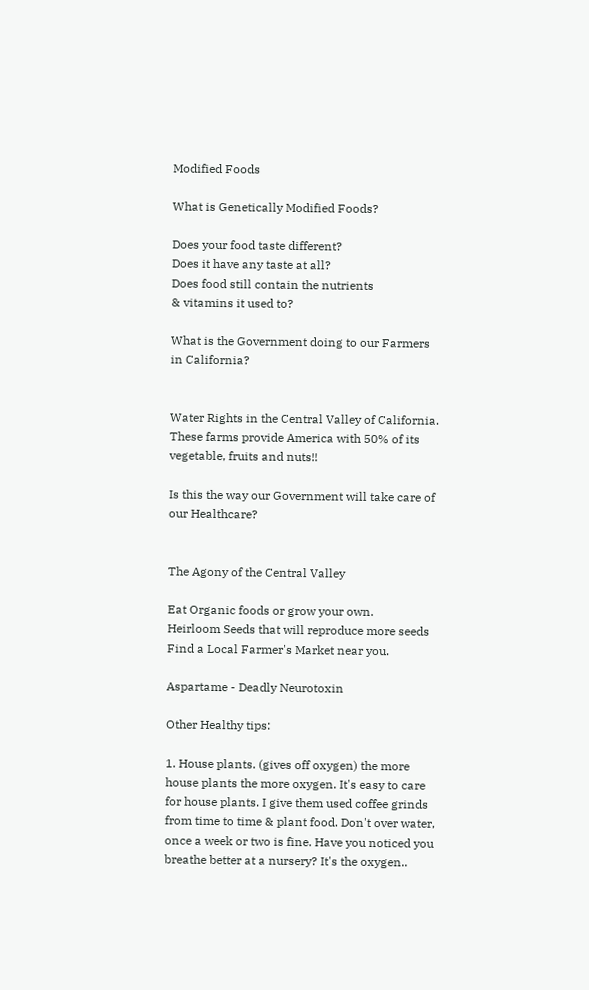Modified Foods

What is Genetically Modified Foods?

Does your food taste different?
Does it have any taste at all?
Does food still contain the nutrients
& vitamins it used to?

What is the Government doing to our Farmers in California?


Water Rights in the Central Valley of California.
These farms provide America with 50% of its vegetable, fruits and nuts!!

Is this the way our Government will take care of our Healthcare?


The Agony of the Central Valley

Eat Organic foods or grow your own.
Heirloom Seeds that will reproduce more seeds
Find a Local Farmer's Market near you.

Aspartame - Deadly Neurotoxin

Other Healthy tips:

1. House plants. (gives off oxygen) the more house plants the more oxygen. It's easy to care for house plants. I give them used coffee grinds from time to time & plant food. Don't over water, once a week or two is fine. Have you noticed you breathe better at a nursery? It's the oxygen..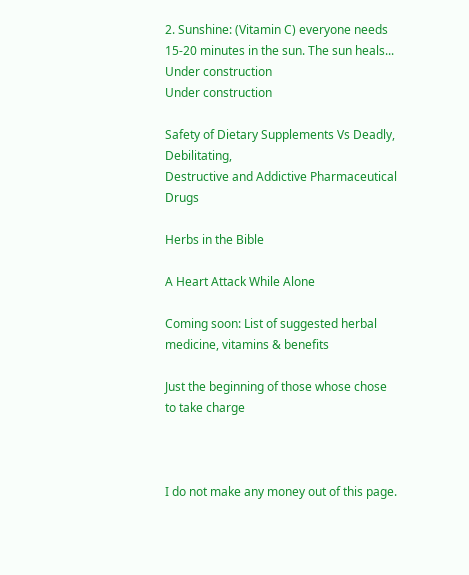2. Sunshine: (Vitamin C) everyone needs 15-20 minutes in the sun. The sun heals...
Under construction
Under construction

Safety of Dietary Supplements Vs Deadly, Debilitating,
Destructive and Addictive Pharmaceutical Drugs

Herbs in the Bible

A Heart Attack While Alone

Coming soon: List of suggested herbal medicine, vitamins & benefits

Just the beginning of those whose chose to take charge



I do not make any money out of this page.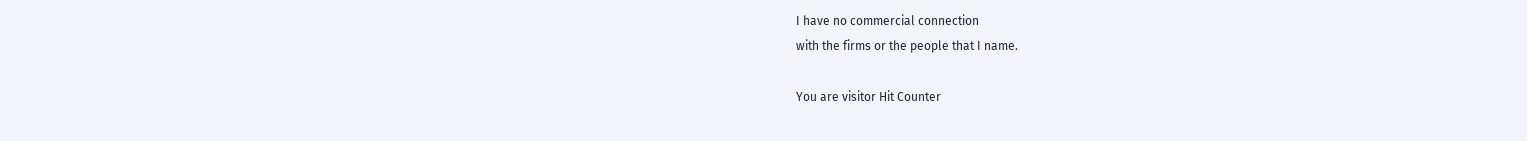I have no commercial connection
with the firms or the people that I name.

You are visitor Hit Counter